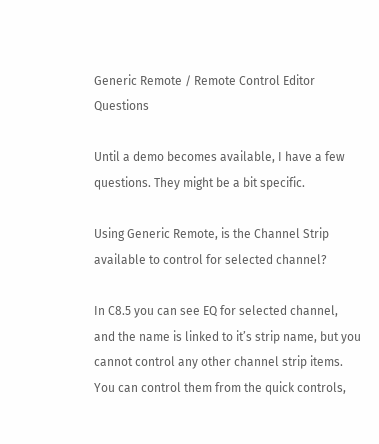Generic Remote / Remote Control Editor Questions

Until a demo becomes available, I have a few questions. They might be a bit specific.

Using Generic Remote, is the Channel Strip available to control for selected channel?

In C8.5 you can see EQ for selected channel, and the name is linked to it’s strip name, but you cannot control any other channel strip items. You can control them from the quick controls,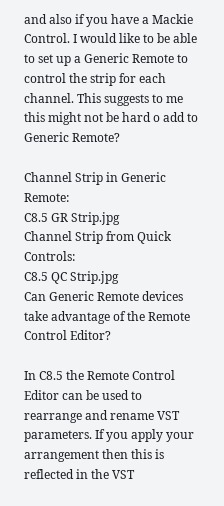and also if you have a Mackie Control. I would like to be able to set up a Generic Remote to control the strip for each channel. This suggests to me this might not be hard o add to Generic Remote?

Channel Strip in Generic Remote:
C8.5 GR Strip.jpg
Channel Strip from Quick Controls:
C8.5 QC Strip.jpg
Can Generic Remote devices take advantage of the Remote Control Editor?

In C8.5 the Remote Control Editor can be used to rearrange and rename VST parameters. If you apply your arrangement then this is reflected in the VST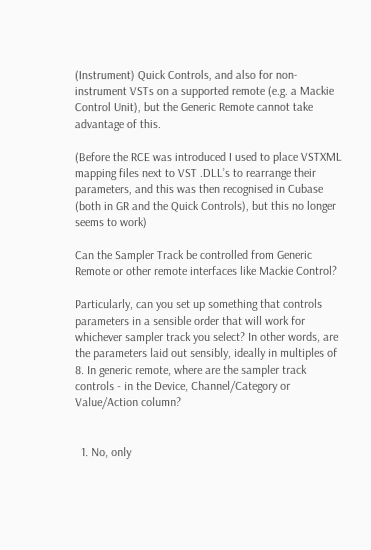(Instrument) Quick Controls, and also for non-instrument VSTs on a supported remote (e.g. a Mackie Control Unit), but the Generic Remote cannot take advantage of this.

(Before the RCE was introduced I used to place VSTXML mapping files next to VST .DLL’s to rearrange their parameters, and this was then recognised in Cubase (both in GR and the Quick Controls), but this no longer seems to work)

Can the Sampler Track be controlled from Generic Remote or other remote interfaces like Mackie Control?

Particularly, can you set up something that controls parameters in a sensible order that will work for whichever sampler track you select? In other words, are the parameters laid out sensibly, ideally in multiples of 8. In generic remote, where are the sampler track controls - in the Device, Channel/Category or Value/Action column?


  1. No, only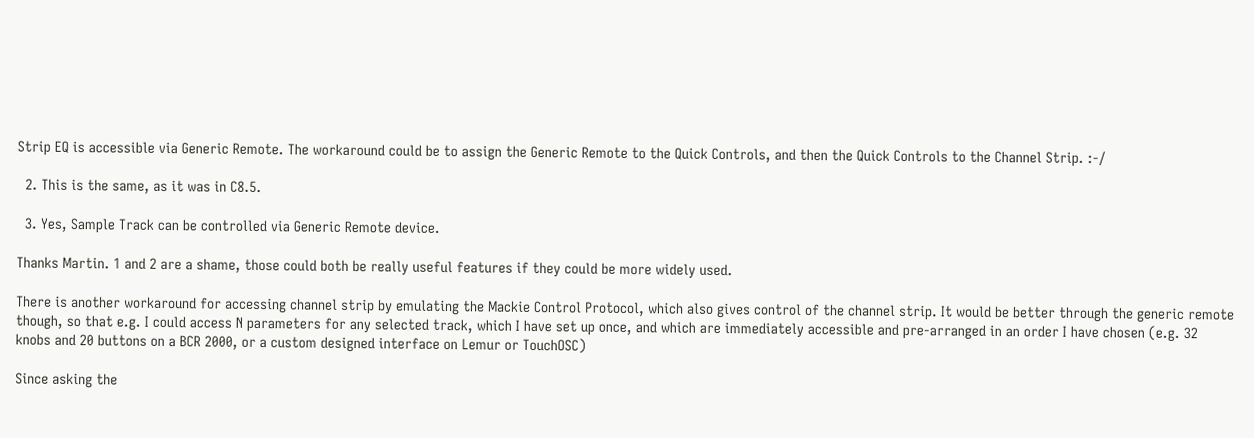Strip EQ is accessible via Generic Remote. The workaround could be to assign the Generic Remote to the Quick Controls, and then the Quick Controls to the Channel Strip. :-/

  2. This is the same, as it was in C8.5.

  3. Yes, Sample Track can be controlled via Generic Remote device.

Thanks Martin. 1 and 2 are a shame, those could both be really useful features if they could be more widely used.

There is another workaround for accessing channel strip by emulating the Mackie Control Protocol, which also gives control of the channel strip. It would be better through the generic remote though, so that e.g. I could access N parameters for any selected track, which I have set up once, and which are immediately accessible and pre-arranged in an order I have chosen (e.g. 32 knobs and 20 buttons on a BCR 2000, or a custom designed interface on Lemur or TouchOSC)

Since asking the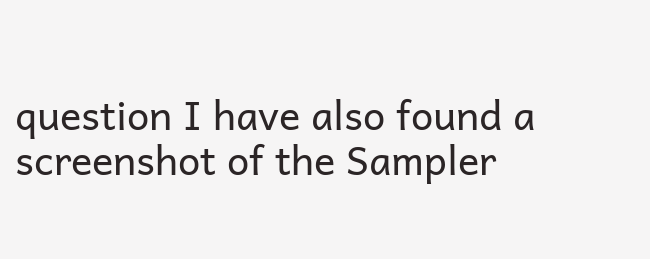question I have also found a screenshot of the Sampler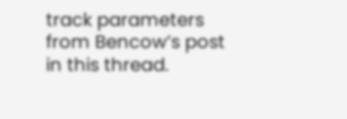track parameters from Bencow’s post in this thread.